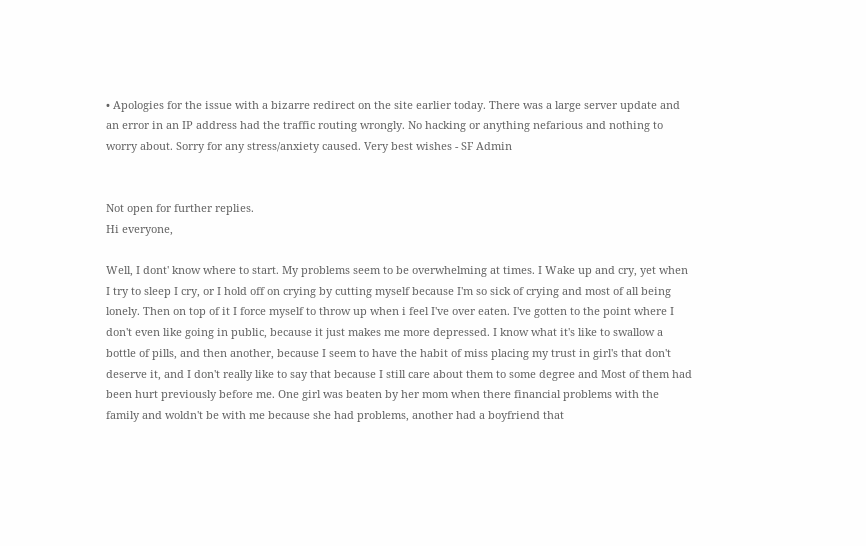• Apologies for the issue with a bizarre redirect on the site earlier today. There was a large server update and an error in an IP address had the traffic routing wrongly. No hacking or anything nefarious and nothing to worry about. Sorry for any stress/anxiety caused. Very best wishes - SF Admin


Not open for further replies.
Hi everyone,

Well, I dont' know where to start. My problems seem to be overwhelming at times. I Wake up and cry, yet when I try to sleep I cry, or I hold off on crying by cutting myself because I'm so sick of crying and most of all being lonely. Then on top of it I force myself to throw up when i feel I've over eaten. I've gotten to the point where I don't even like going in public, because it just makes me more depressed. I know what it's like to swallow a bottle of pills, and then another, because I seem to have the habit of miss placing my trust in girl's that don't deserve it, and I don't really like to say that because I still care about them to some degree and Most of them had been hurt previously before me. One girl was beaten by her mom when there financial problems with the family and woldn't be with me because she had problems, another had a boyfriend that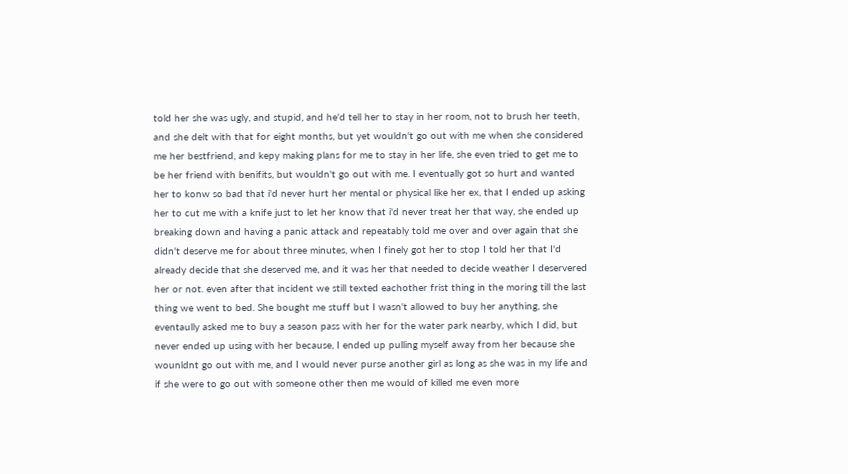told her she was ugly, and stupid, and he'd tell her to stay in her room, not to brush her teeth, and she delt with that for eight months, but yet wouldn't go out with me when she considered me her bestfriend, and kepy making plans for me to stay in her life, she even tried to get me to be her friend with benifits, but wouldn't go out with me. I eventually got so hurt and wanted her to konw so bad that i'd never hurt her mental or physical like her ex, that I ended up asking her to cut me with a knife just to let her know that i'd never treat her that way, she ended up breaking down and having a panic attack and repeatably told me over and over again that she didn't deserve me for about three minutes, when I finely got her to stop I told her that I'd already decide that she deserved me, and it was her that needed to decide weather I deservered her or not. even after that incident we still texted eachother frist thing in the moring till the last thing we went to bed. She bought me stuff but I wasn't allowed to buy her anything, she eventaully asked me to buy a season pass with her for the water park nearby, which I did, but never ended up using with her because, I ended up pulling myself away from her because she wounldnt go out with me, and I would never purse another girl as long as she was in my life and if she were to go out with someone other then me would of killed me even more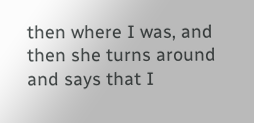then where I was, and then she turns around and says that I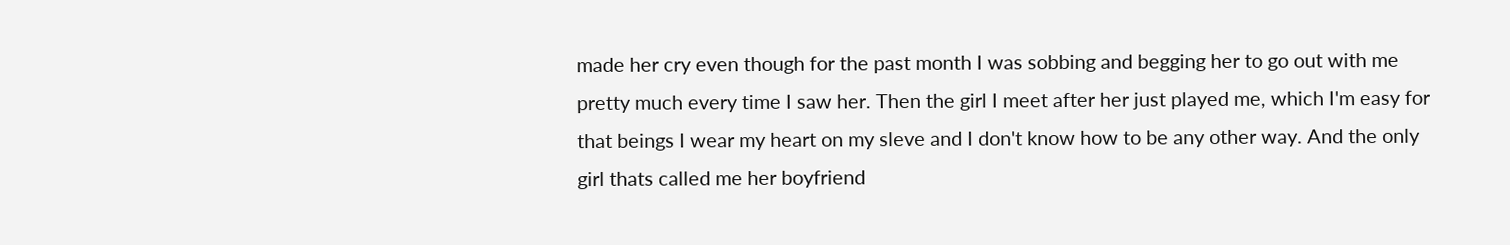made her cry even though for the past month I was sobbing and begging her to go out with me pretty much every time I saw her. Then the girl I meet after her just played me, which I'm easy for that beings I wear my heart on my sleve and I don't know how to be any other way. And the only girl thats called me her boyfriend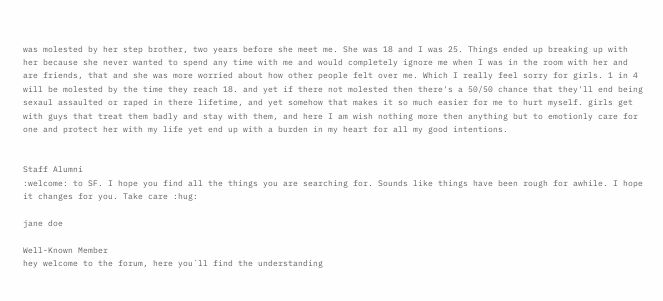was molested by her step brother, two years before she meet me. She was 18 and I was 25. Things ended up breaking up with her because she never wanted to spend any time with me and would completely ignore me when I was in the room with her and are friends, that and she was more worried about how other people felt over me. Which I really feel sorry for girls. 1 in 4 will be molested by the time they reach 18. and yet if there not molested then there's a 50/50 chance that they'll end being sexaul assaulted or raped in there lifetime, and yet somehow that makes it so much easier for me to hurt myself. girls get with guys that treat them badly and stay with them, and here I am wish nothing more then anything but to emotionly care for one and protect her with my life yet end up with a burden in my heart for all my good intentions.


Staff Alumni
:welcome: to SF. I hope you find all the things you are searching for. Sounds like things have been rough for awhile. I hope it changes for you. Take care :hug:

jane doe

Well-Known Member
hey welcome to the forum, here you´ll find the understanding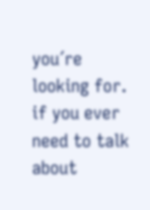you´re looking for. if you ever need to talk about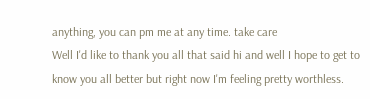anything, you can pm me at any time. take care
Well I'd like to thank you all that said hi and well I hope to get to know you all better but right now I'm feeling pretty worthless.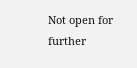Not open for further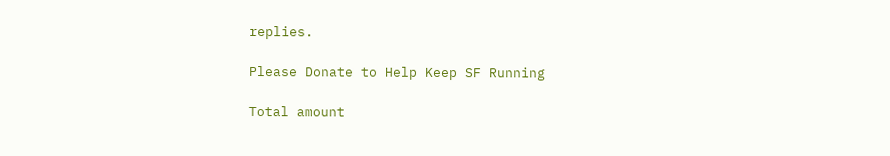replies.

Please Donate to Help Keep SF Running

Total amount